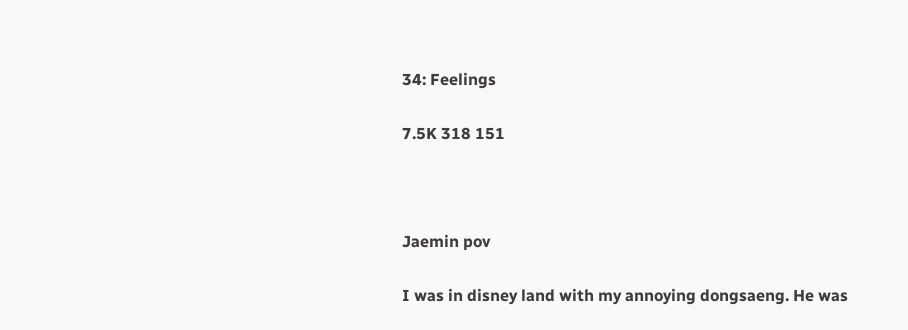34: Feelings

7.5K 318 151



Jaemin pov

I was in disney land with my annoying dongsaeng. He was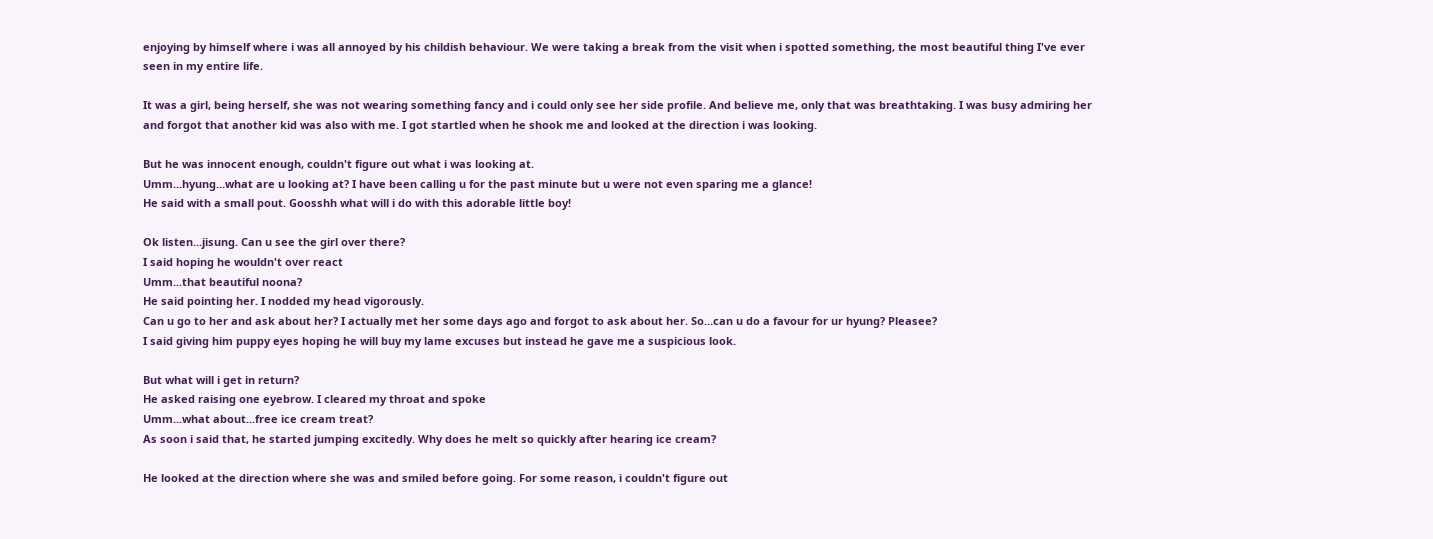enjoying by himself where i was all annoyed by his childish behaviour. We were taking a break from the visit when i spotted something, the most beautiful thing I've ever seen in my entire life.

It was a girl, being herself, she was not wearing something fancy and i could only see her side profile. And believe me, only that was breathtaking. I was busy admiring her and forgot that another kid was also with me. I got startled when he shook me and looked at the direction i was looking.

But he was innocent enough, couldn't figure out what i was looking at.
Umm...hyung...what are u looking at? I have been calling u for the past minute but u were not even sparing me a glance!
He said with a small pout. Goosshh what will i do with this adorable little boy!

Ok listen...jisung. Can u see the girl over there?
I said hoping he wouldn't over react
Umm...that beautiful noona?
He said pointing her. I nodded my head vigorously.
Can u go to her and ask about her? I actually met her some days ago and forgot to ask about her. So...can u do a favour for ur hyung? Pleasee?
I said giving him puppy eyes hoping he will buy my lame excuses but instead he gave me a suspicious look.

But what will i get in return?
He asked raising one eyebrow. I cleared my throat and spoke
Umm...what about...free ice cream treat?
As soon i said that, he started jumping excitedly. Why does he melt so quickly after hearing ice cream?

He looked at the direction where she was and smiled before going. For some reason, i couldn't figure out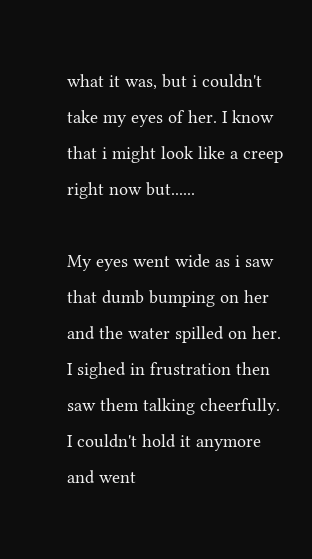what it was, but i couldn't take my eyes of her. I know that i might look like a creep right now but......

My eyes went wide as i saw that dumb bumping on her and the water spilled on her. I sighed in frustration then saw them talking cheerfully. I couldn't hold it anymore and went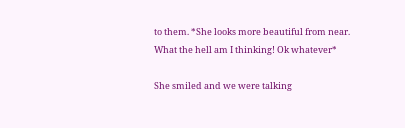to them. *She looks more beautiful from near. What the hell am I thinking! Ok whatever*

She smiled and we were talking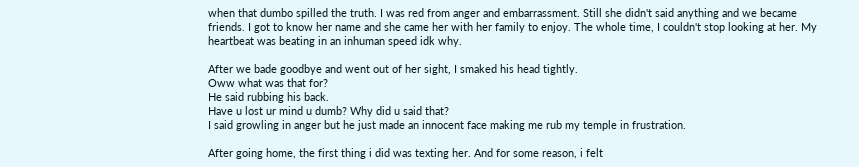when that dumbo spilled the truth. I was red from anger and embarrassment. Still she didn't said anything and we became friends. I got to know her name and she came her with her family to enjoy. The whole time, I couldn't stop looking at her. My heartbeat was beating in an inhuman speed idk why.

After we bade goodbye and went out of her sight, I smaked his head tightly.
Oww what was that for?
He said rubbing his back.
Have u lost ur mind u dumb? Why did u said that?
I said growling in anger but he just made an innocent face making me rub my temple in frustration.

After going home, the first thing i did was texting her. And for some reason, i felt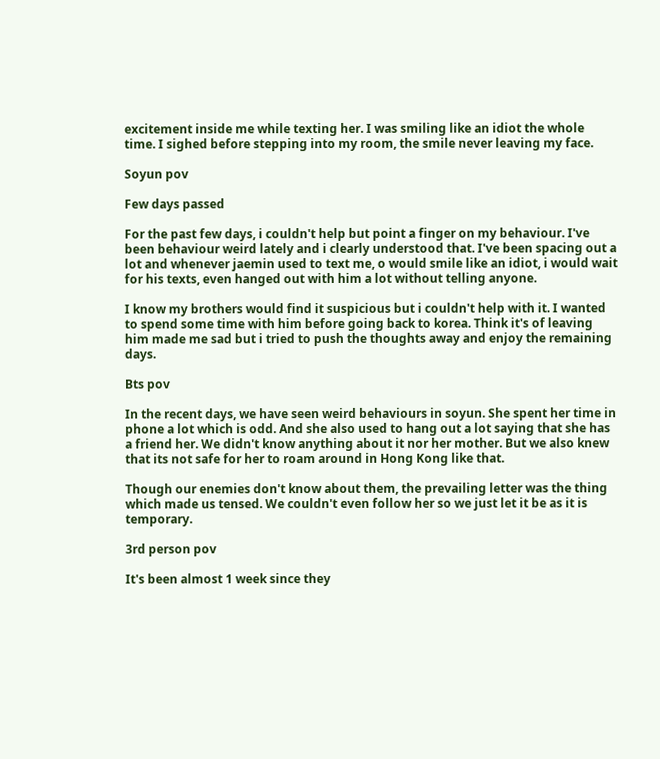excitement inside me while texting her. I was smiling like an idiot the whole time. I sighed before stepping into my room, the smile never leaving my face.

Soyun pov

Few days passed

For the past few days, i couldn't help but point a finger on my behaviour. I've been behaviour weird lately and i clearly understood that. I've been spacing out a lot and whenever jaemin used to text me, o would smile like an idiot, i would wait for his texts, even hanged out with him a lot without telling anyone.

I know my brothers would find it suspicious but i couldn't help with it. I wanted to spend some time with him before going back to korea. Think it's of leaving him made me sad but i tried to push the thoughts away and enjoy the remaining days.

Bts pov

In the recent days, we have seen weird behaviours in soyun. She spent her time in phone a lot which is odd. And she also used to hang out a lot saying that she has a friend her. We didn't know anything about it nor her mother. But we also knew that its not safe for her to roam around in Hong Kong like that.

Though our enemies don't know about them, the prevailing letter was the thing which made us tensed. We couldn't even follow her so we just let it be as it is temporary.

3rd person pov

It's been almost 1 week since they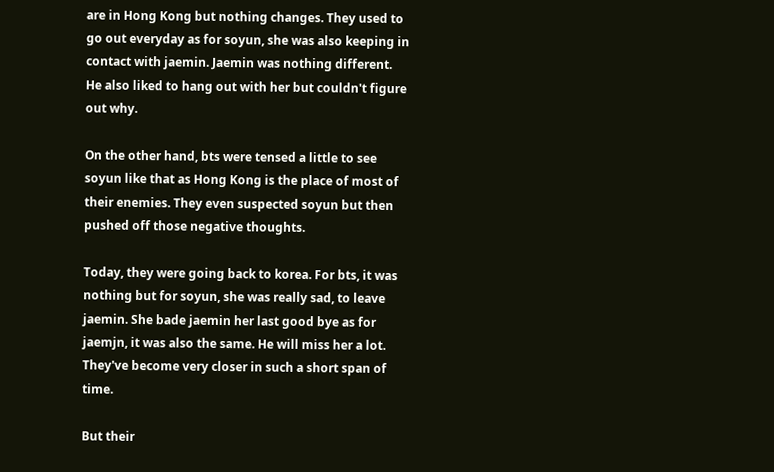are in Hong Kong but nothing changes. They used to go out everyday as for soyun, she was also keeping in contact with jaemin. Jaemin was nothing different. He also liked to hang out with her but couldn't figure out why.

On the other hand, bts were tensed a little to see soyun like that as Hong Kong is the place of most of their enemies. They even suspected soyun but then pushed off those negative thoughts.

Today, they were going back to korea. For bts, it was nothing but for soyun, she was really sad, to leave jaemin. She bade jaemin her last good bye as for jaemjn, it was also the same. He will miss her a lot. They've become very closer in such a short span of time.

But their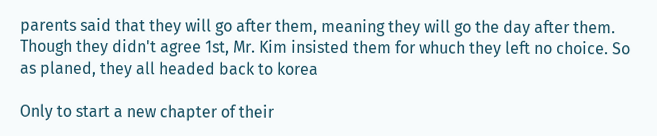parents said that they will go after them, meaning they will go the day after them. Though they didn't agree 1st, Mr. Kim insisted them for whuch they left no choice. So as planed, they all headed back to korea

Only to start a new chapter of their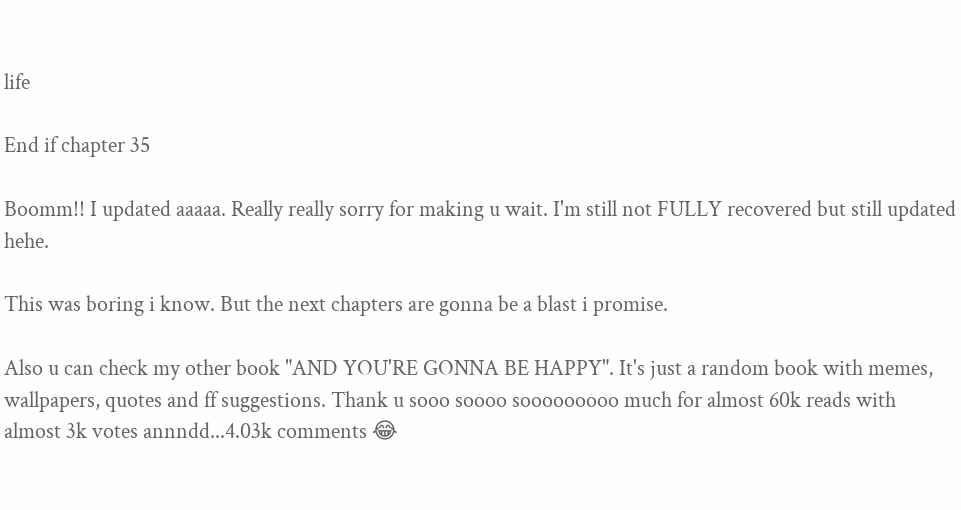life

End if chapter 35

Boomm!! I updated aaaaa. Really really sorry for making u wait. I'm still not FULLY recovered but still updated hehe.

This was boring i know. But the next chapters are gonna be a blast i promise.

Also u can check my other book "AND YOU'RE GONNA BE HAPPY". It's just a random book with memes, wallpapers, quotes and ff suggestions. Thank u sooo soooo sooooooooo much for almost 60k reads with almost 3k votes annndd...4.03k comments 😂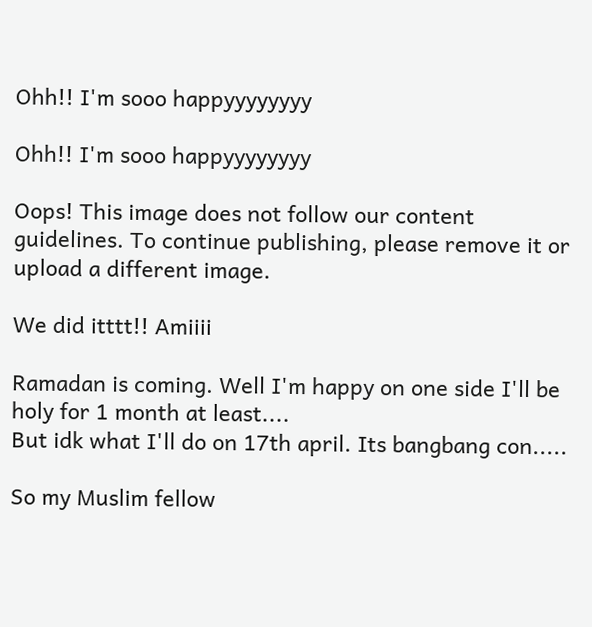Ohh!! I'm sooo happyyyyyyyy

Ohh!! I'm sooo happyyyyyyyy

Oops! This image does not follow our content guidelines. To continue publishing, please remove it or upload a different image.

We did itttt!! Amiiii

Ramadan is coming. Well I'm happy on one side I'll be holy for 1 month at least....
But idk what I'll do on 17th april. Its bangbang con.....

So my Muslim fellow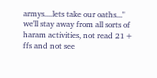armys....lets take our oaths..." we'll stay away from all sorts of haram activities, not read 21+ ffs and not see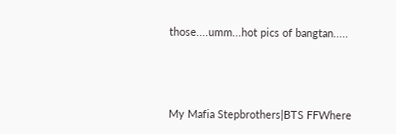those....umm...hot pics of bangtan.....



My Mafia Stepbrothers|BTS FFWhere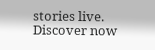stories live. Discover now